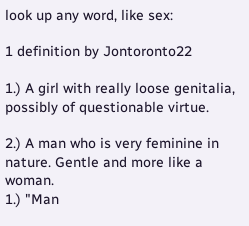look up any word, like sex:

1 definition by Jontoronto22

1.) A girl with really loose genitalia, possibly of questionable virtue.

2.) A man who is very feminine in nature. Gentle and more like a woman.
1.) "Man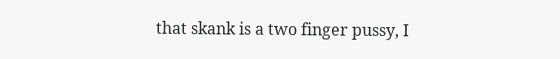that skank is a two finger pussy, I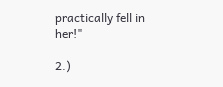practically fell in her!"

2.)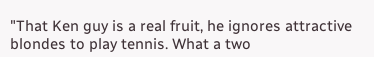"That Ken guy is a real fruit, he ignores attractive blondes to play tennis. What a two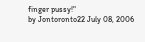finger pussy!"
by Jontoronto22 July 08, 2006